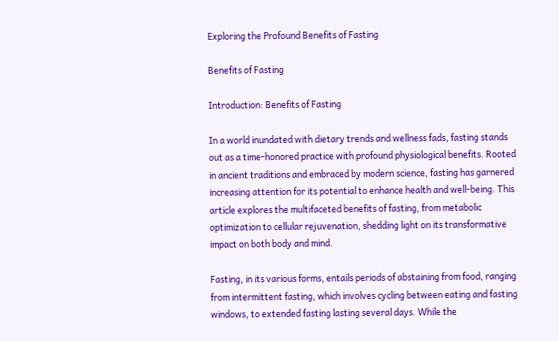Exploring the Profound Benefits of Fasting

Benefits of Fasting

Introduction: Benefits of Fasting

In a world inundated with dietary trends and wellness fads, fasting stands out as a time-honored practice with profound physiological benefits. Rooted in ancient traditions and embraced by modern science, fasting has garnered increasing attention for its potential to enhance health and well-being. This article explores the multifaceted benefits of fasting, from metabolic optimization to cellular rejuvenation, shedding light on its transformative impact on both body and mind.

Fasting, in its various forms, entails periods of abstaining from food, ranging from intermittent fasting, which involves cycling between eating and fasting windows, to extended fasting lasting several days. While the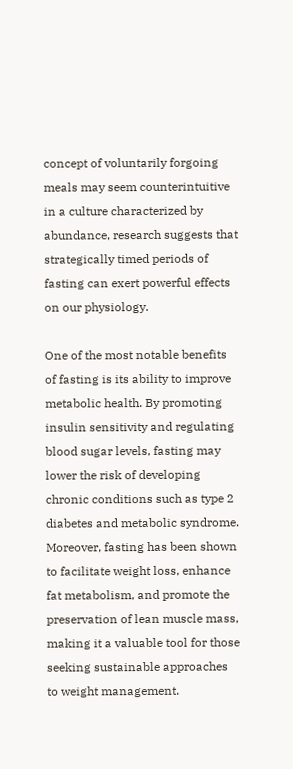concept of voluntarily forgoing meals may seem counterintuitive in a culture characterized by abundance, research suggests that strategically timed periods of fasting can exert powerful effects on our physiology.

One of the most notable benefits of fasting is its ability to improve metabolic health. By promoting insulin sensitivity and regulating blood sugar levels, fasting may lower the risk of developing chronic conditions such as type 2 diabetes and metabolic syndrome. Moreover, fasting has been shown to facilitate weight loss, enhance fat metabolism, and promote the preservation of lean muscle mass, making it a valuable tool for those seeking sustainable approaches to weight management.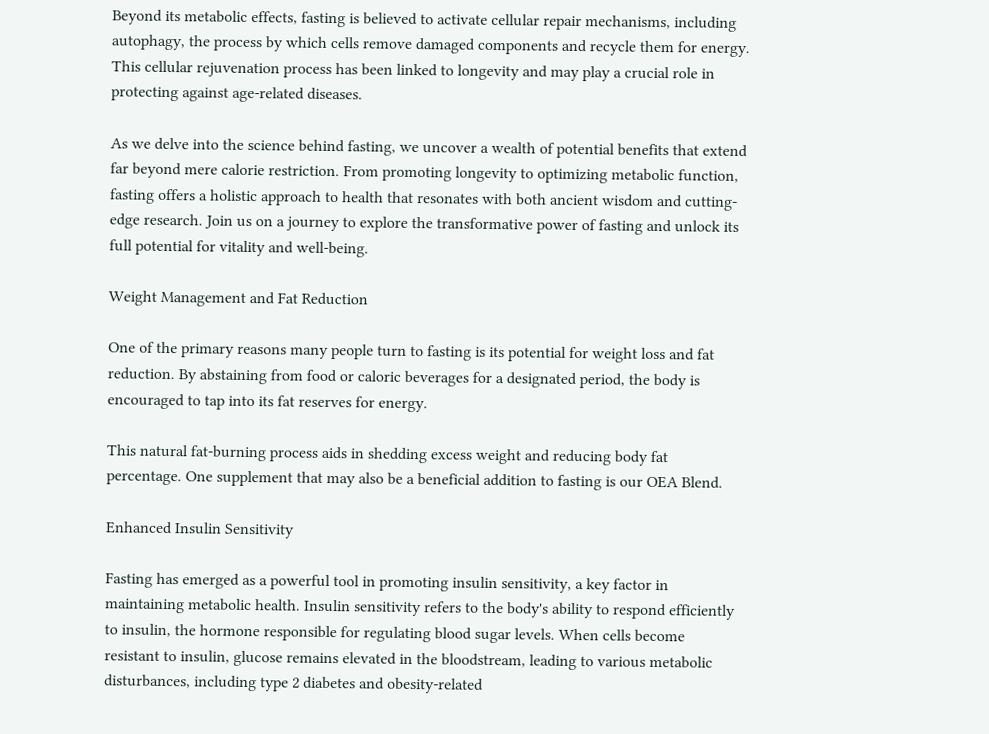Beyond its metabolic effects, fasting is believed to activate cellular repair mechanisms, including autophagy, the process by which cells remove damaged components and recycle them for energy. This cellular rejuvenation process has been linked to longevity and may play a crucial role in protecting against age-related diseases.

As we delve into the science behind fasting, we uncover a wealth of potential benefits that extend far beyond mere calorie restriction. From promoting longevity to optimizing metabolic function, fasting offers a holistic approach to health that resonates with both ancient wisdom and cutting-edge research. Join us on a journey to explore the transformative power of fasting and unlock its full potential for vitality and well-being.

Weight Management and Fat Reduction

One of the primary reasons many people turn to fasting is its potential for weight loss and fat reduction. By abstaining from food or caloric beverages for a designated period, the body is encouraged to tap into its fat reserves for energy.

This natural fat-burning process aids in shedding excess weight and reducing body fat percentage. One supplement that may also be a beneficial addition to fasting is our OEA Blend.

Enhanced Insulin Sensitivity

Fasting has emerged as a powerful tool in promoting insulin sensitivity, a key factor in maintaining metabolic health. Insulin sensitivity refers to the body's ability to respond efficiently to insulin, the hormone responsible for regulating blood sugar levels. When cells become resistant to insulin, glucose remains elevated in the bloodstream, leading to various metabolic disturbances, including type 2 diabetes and obesity-related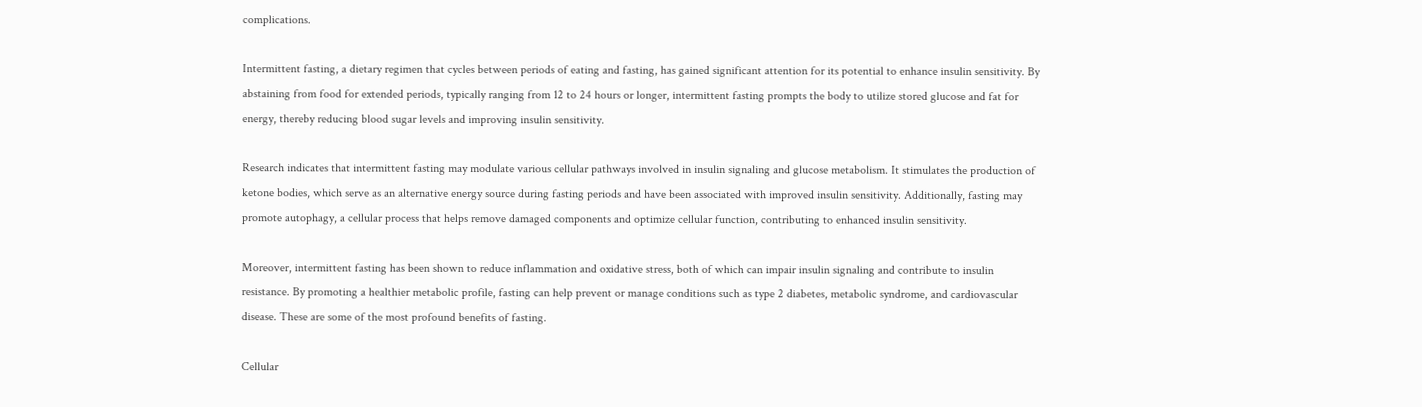complications.

Intermittent fasting, a dietary regimen that cycles between periods of eating and fasting, has gained significant attention for its potential to enhance insulin sensitivity. By abstaining from food for extended periods, typically ranging from 12 to 24 hours or longer, intermittent fasting prompts the body to utilize stored glucose and fat for energy, thereby reducing blood sugar levels and improving insulin sensitivity.

Research indicates that intermittent fasting may modulate various cellular pathways involved in insulin signaling and glucose metabolism. It stimulates the production of ketone bodies, which serve as an alternative energy source during fasting periods and have been associated with improved insulin sensitivity. Additionally, fasting may promote autophagy, a cellular process that helps remove damaged components and optimize cellular function, contributing to enhanced insulin sensitivity.

Moreover, intermittent fasting has been shown to reduce inflammation and oxidative stress, both of which can impair insulin signaling and contribute to insulin resistance. By promoting a healthier metabolic profile, fasting can help prevent or manage conditions such as type 2 diabetes, metabolic syndrome, and cardiovascular disease. These are some of the most profound benefits of fasting.

Cellular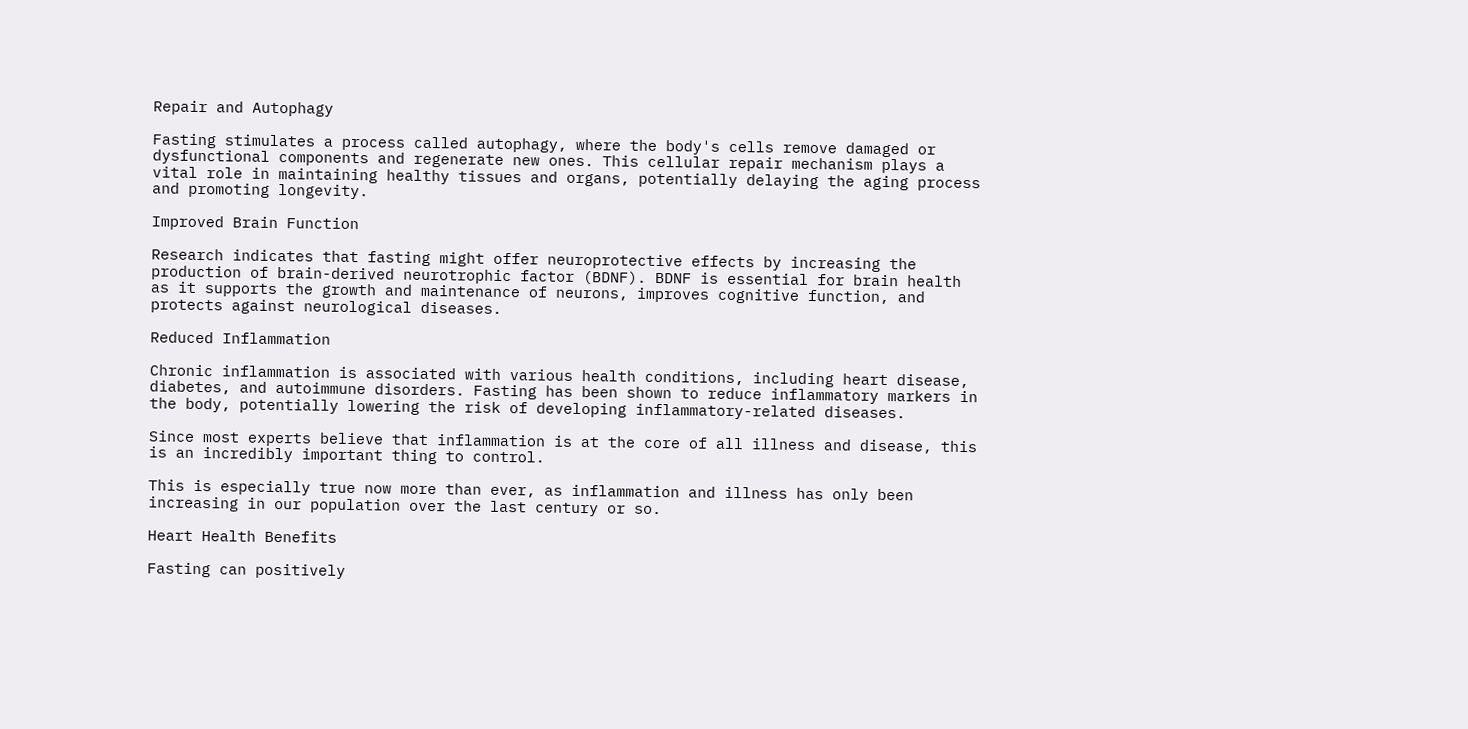Repair and Autophagy

Fasting stimulates a process called autophagy, where the body's cells remove damaged or dysfunctional components and regenerate new ones. This cellular repair mechanism plays a vital role in maintaining healthy tissues and organs, potentially delaying the aging process and promoting longevity.

Improved Brain Function

Research indicates that fasting might offer neuroprotective effects by increasing the production of brain-derived neurotrophic factor (BDNF). BDNF is essential for brain health as it supports the growth and maintenance of neurons, improves cognitive function, and protects against neurological diseases.

Reduced Inflammation

Chronic inflammation is associated with various health conditions, including heart disease, diabetes, and autoimmune disorders. Fasting has been shown to reduce inflammatory markers in the body, potentially lowering the risk of developing inflammatory-related diseases.

Since most experts believe that inflammation is at the core of all illness and disease, this is an incredibly important thing to control.

This is especially true now more than ever, as inflammation and illness has only been increasing in our population over the last century or so.

Heart Health Benefits

Fasting can positively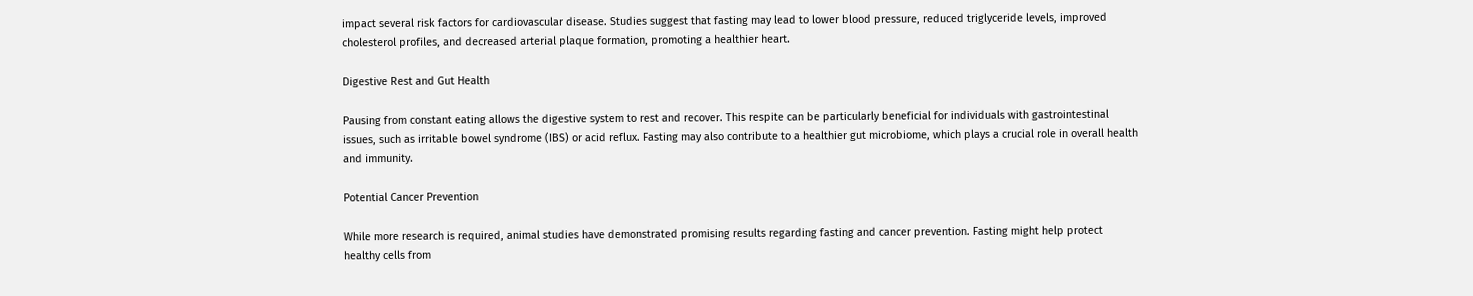impact several risk factors for cardiovascular disease. Studies suggest that fasting may lead to lower blood pressure, reduced triglyceride levels, improved cholesterol profiles, and decreased arterial plaque formation, promoting a healthier heart.

Digestive Rest and Gut Health

Pausing from constant eating allows the digestive system to rest and recover. This respite can be particularly beneficial for individuals with gastrointestinal issues, such as irritable bowel syndrome (IBS) or acid reflux. Fasting may also contribute to a healthier gut microbiome, which plays a crucial role in overall health and immunity.

Potential Cancer Prevention

While more research is required, animal studies have demonstrated promising results regarding fasting and cancer prevention. Fasting might help protect healthy cells from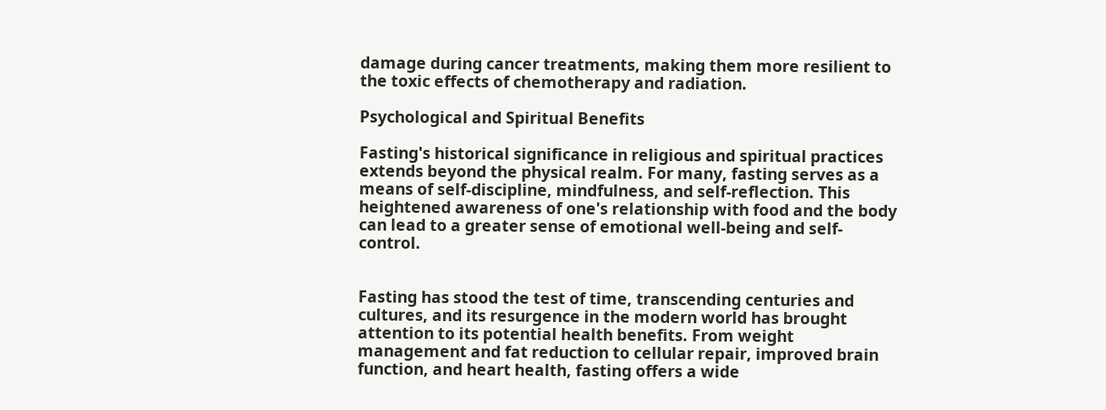damage during cancer treatments, making them more resilient to the toxic effects of chemotherapy and radiation.

Psychological and Spiritual Benefits

Fasting's historical significance in religious and spiritual practices extends beyond the physical realm. For many, fasting serves as a means of self-discipline, mindfulness, and self-reflection. This heightened awareness of one's relationship with food and the body can lead to a greater sense of emotional well-being and self-control.


Fasting has stood the test of time, transcending centuries and cultures, and its resurgence in the modern world has brought attention to its potential health benefits. From weight management and fat reduction to cellular repair, improved brain function, and heart health, fasting offers a wide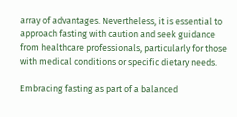array of advantages. Nevertheless, it is essential to approach fasting with caution and seek guidance from healthcare professionals, particularly for those with medical conditions or specific dietary needs.

Embracing fasting as part of a balanced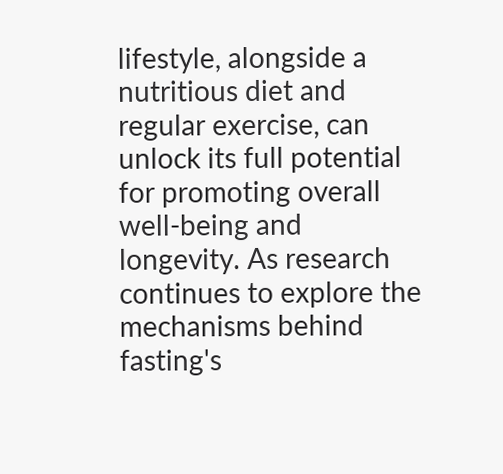lifestyle, alongside a nutritious diet and regular exercise, can unlock its full potential for promoting overall well-being and longevity. As research continues to explore the mechanisms behind fasting's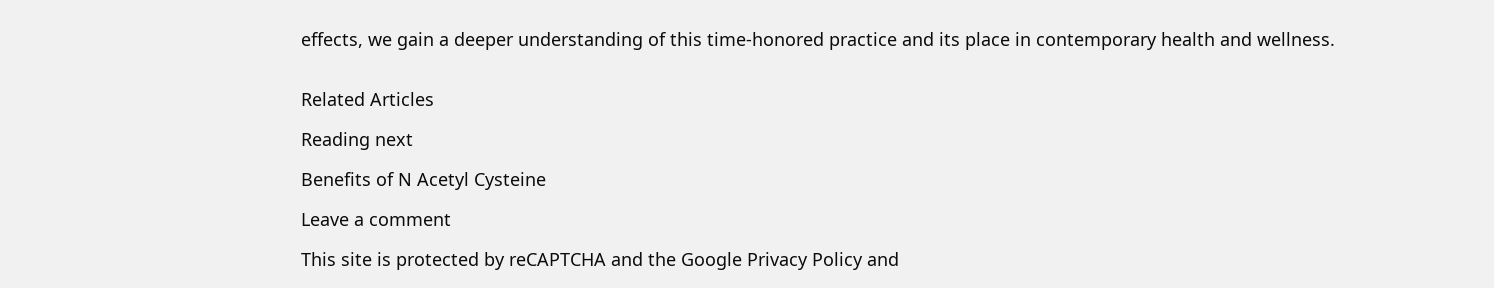effects, we gain a deeper understanding of this time-honored practice and its place in contemporary health and wellness.


Related Articles

Reading next

Benefits of N Acetyl Cysteine

Leave a comment

This site is protected by reCAPTCHA and the Google Privacy Policy and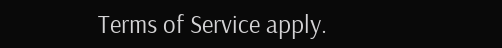Terms of Service apply.